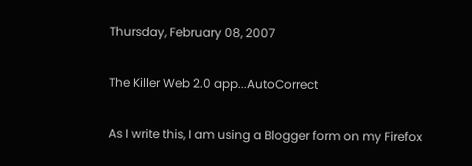Thursday, February 08, 2007

The Killer Web 2.0 app...AutoCorrect

As I write this, I am using a Blogger form on my Firefox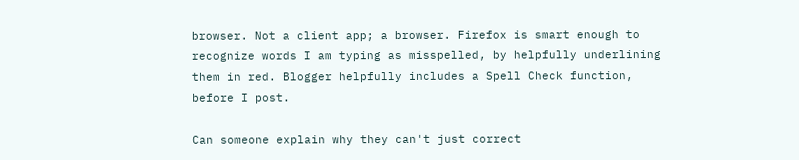browser. Not a client app; a browser. Firefox is smart enough to recognize words I am typing as misspelled, by helpfully underlining them in red. Blogger helpfully includes a Spell Check function, before I post.

Can someone explain why they can't just correct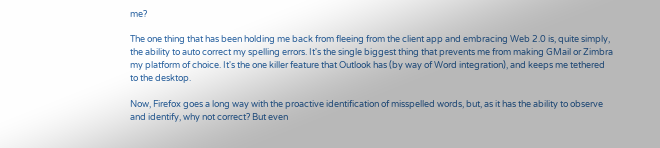me?

The one thing that has been holding me back from fleeing from the client app and embracing Web 2.0 is, quite simply, the ability to auto correct my spelling errors. It's the single biggest thing that prevents me from making GMail or Zimbra my platform of choice. It's the one killer feature that Outlook has (by way of Word integration), and keeps me tethered to the desktop.

Now, Firefox goes a long way with the proactive identification of misspelled words, but, as it has the ability to observe and identify, why not correct? But even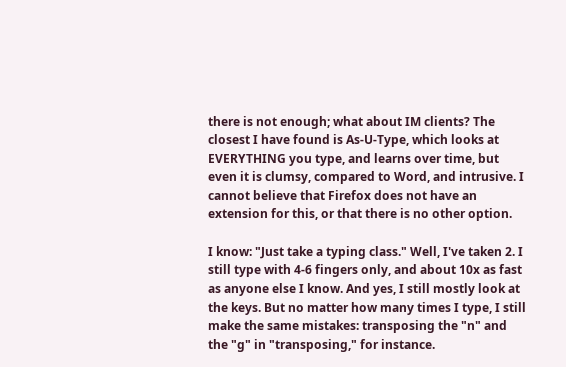there is not enough; what about IM clients? The closest I have found is As-U-Type, which looks at EVERYTHING you type, and learns over time, but even it is clumsy, compared to Word, and intrusive. I cannot believe that Firefox does not have an extension for this, or that there is no other option.

I know: "Just take a typing class." Well, I've taken 2. I still type with 4-6 fingers only, and about 10x as fast as anyone else I know. And yes, I still mostly look at the keys. But no matter how many times I type, I still make the same mistakes: transposing the "n" and the "g" in "transposing," for instance.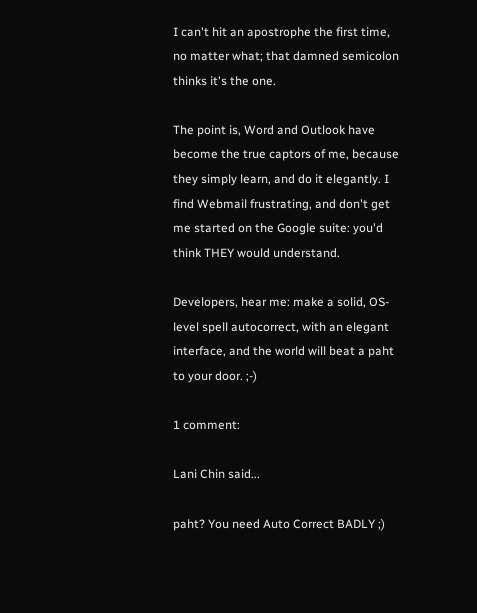I can't hit an apostrophe the first time, no matter what; that damned semicolon thinks it's the one.

The point is, Word and Outlook have become the true captors of me, because they simply learn, and do it elegantly. I find Webmail frustrating, and don't get me started on the Google suite: you'd think THEY would understand.

Developers, hear me: make a solid, OS-level spell autocorrect, with an elegant interface, and the world will beat a paht to your door. ;-)

1 comment:

Lani Chin said...

paht? You need Auto Correct BADLY ;)